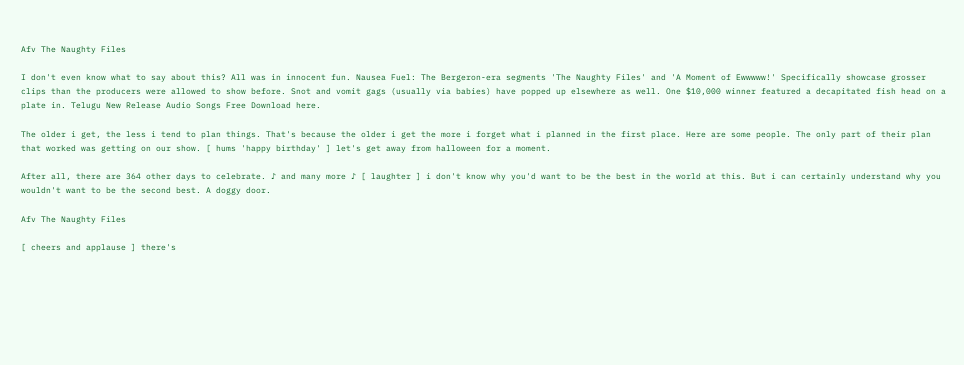Afv The Naughty Files

I don't even know what to say about this? All was in innocent fun. Nausea Fuel: The Bergeron-era segments 'The Naughty Files' and 'A Moment of Ewwwww!' Specifically showcase grosser clips than the producers were allowed to show before. Snot and vomit gags (usually via babies) have popped up elsewhere as well. One $10,000 winner featured a decapitated fish head on a plate in. Telugu New Release Audio Songs Free Download here.

The older i get, the less i tend to plan things. That's because the older i get the more i forget what i planned in the first place. Here are some people. The only part of their plan that worked was getting on our show. [ hums 'happy birthday' ] let's get away from halloween for a moment.

After all, there are 364 other days to celebrate. ♪ and many more ♪ [ laughter ] i don't know why you'd want to be the best in the world at this. But i can certainly understand why you wouldn't want to be the second best. A doggy door.

Afv The Naughty Files

[ cheers and applause ] there's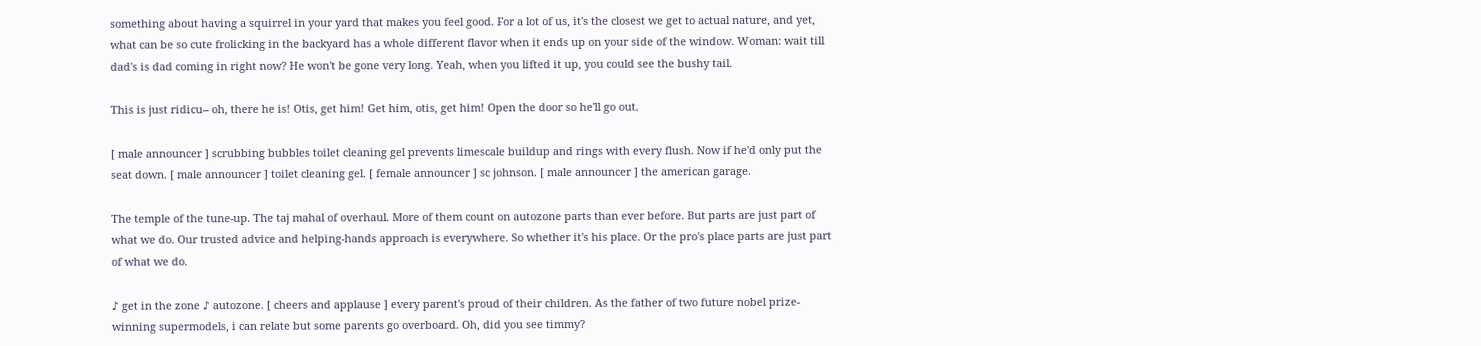something about having a squirrel in your yard that makes you feel good. For a lot of us, it's the closest we get to actual nature, and yet, what can be so cute frolicking in the backyard has a whole different flavor when it ends up on your side of the window. Woman: wait till dad's is dad coming in right now? He won't be gone very long. Yeah, when you lifted it up, you could see the bushy tail.

This is just ridicu-- oh, there he is! Otis, get him! Get him, otis, get him! Open the door so he'll go out.

[ male announcer ] scrubbing bubbles toilet cleaning gel prevents limescale buildup and rings with every flush. Now if he'd only put the seat down. [ male announcer ] toilet cleaning gel. [ female announcer ] sc johnson. [ male announcer ] the american garage.

The temple of the tune-up. The taj mahal of overhaul. More of them count on autozone parts than ever before. But parts are just part of what we do. Our trusted advice and helping-hands approach is everywhere. So whether it's his place. Or the pro's place parts are just part of what we do.

♪ get in the zone ♪ autozone. [ cheers and applause ] every parent's proud of their children. As the father of two future nobel prize-winning supermodels, i can relate but some parents go overboard. Oh, did you see timmy?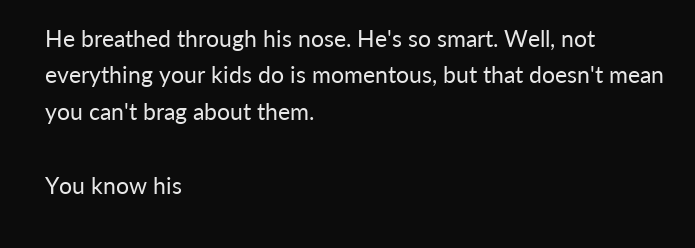He breathed through his nose. He's so smart. Well, not everything your kids do is momentous, but that doesn't mean you can't brag about them.

You know his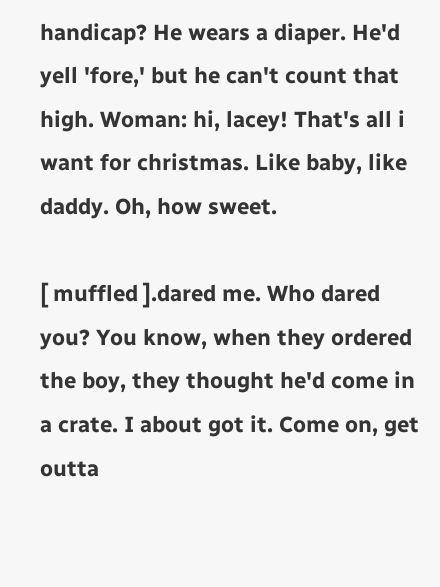handicap? He wears a diaper. He'd yell 'fore,' but he can't count that high. Woman: hi, lacey! That's all i want for christmas. Like baby, like daddy. Oh, how sweet.

[ muffled ].dared me. Who dared you? You know, when they ordered the boy, they thought he'd come in a crate. I about got it. Come on, get outta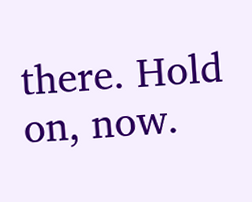there. Hold on, now.